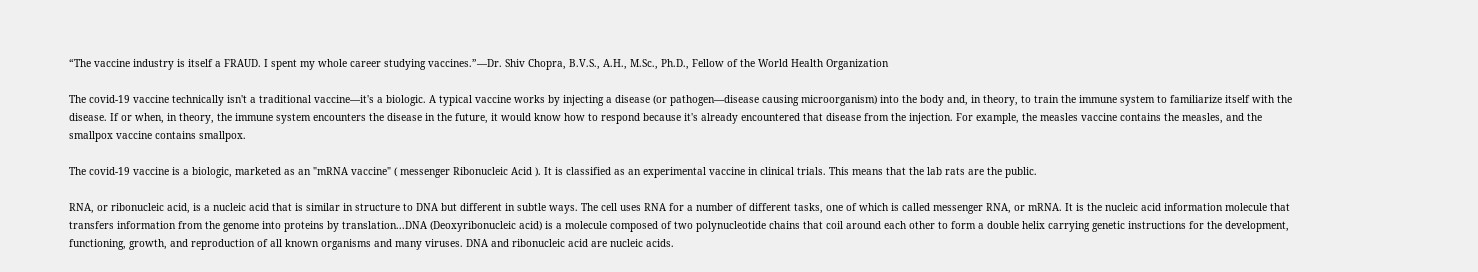“The vaccine industry is itself a FRAUD. I spent my whole career studying vaccines.”—Dr. Shiv Chopra, B.V.S., A.H., M.Sc., Ph.D., Fellow of the World Health Organization

The covid-19 vaccine technically isn't a traditional vaccine—it's a biologic. A typical vaccine works by injecting a disease (or pathogen—disease causing microorganism) into the body and, in theory, to train the immune system to familiarize itself with the disease. If or when, in theory, the immune system encounters the disease in the future, it would know how to respond because it's already encountered that disease from the injection. For example, the measles vaccine contains the measles, and the smallpox vaccine contains smallpox.

The covid-19 vaccine is a biologic, marketed as an "mRNA vaccine" ( messenger Ribonucleic Acid ). It is classified as an experimental vaccine in clinical trials. This means that the lab rats are the public.

RNA, or ribonucleic acid, is a nucleic acid that is similar in structure to DNA but different in subtle ways. The cell uses RNA for a number of different tasks, one of which is called messenger RNA, or mRNA. It is the nucleic acid information molecule that transfers information from the genome into proteins by translation...DNA (Deoxyribonucleic acid) is a molecule composed of two polynucleotide chains that coil around each other to form a double helix carrying genetic instructions for the development, functioning, growth, and reproduction of all known organisms and many viruses. DNA and ribonucleic acid are nucleic acids.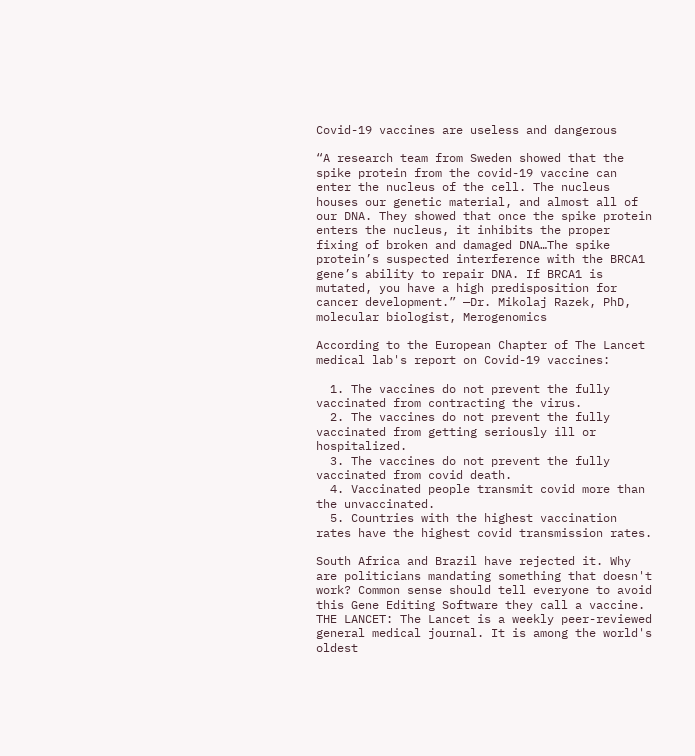Covid-19 vaccines are useless and dangerous

“A research team from Sweden showed that the spike protein from the covid-19 vaccine can enter the nucleus of the cell. The nucleus houses our genetic material, and almost all of our DNA. They showed that once the spike protein enters the nucleus, it inhibits the proper fixing of broken and damaged DNA…The spike protein’s suspected interference with the BRCA1 gene’s ability to repair DNA. If BRCA1 is mutated, you have a high predisposition for cancer development.” —Dr. Mikolaj Razek, PhD, molecular biologist, Merogenomics

According to the European Chapter of The Lancet medical lab's report on Covid-19 vaccines:

  1. The vaccines do not prevent the fully vaccinated from contracting the virus.
  2. The vaccines do not prevent the fully vaccinated from getting seriously ill or hospitalized.
  3. The vaccines do not prevent the fully vaccinated from covid death.
  4. Vaccinated people transmit covid more than the unvaccinated.
  5. Countries with the highest vaccination rates have the highest covid transmission rates.

South Africa and Brazil have rejected it. Why are politicians mandating something that doesn't work? Common sense should tell everyone to avoid this Gene Editing Software they call a vaccine. THE LANCET: The Lancet is a weekly peer-reviewed general medical journal. It is among the world's oldest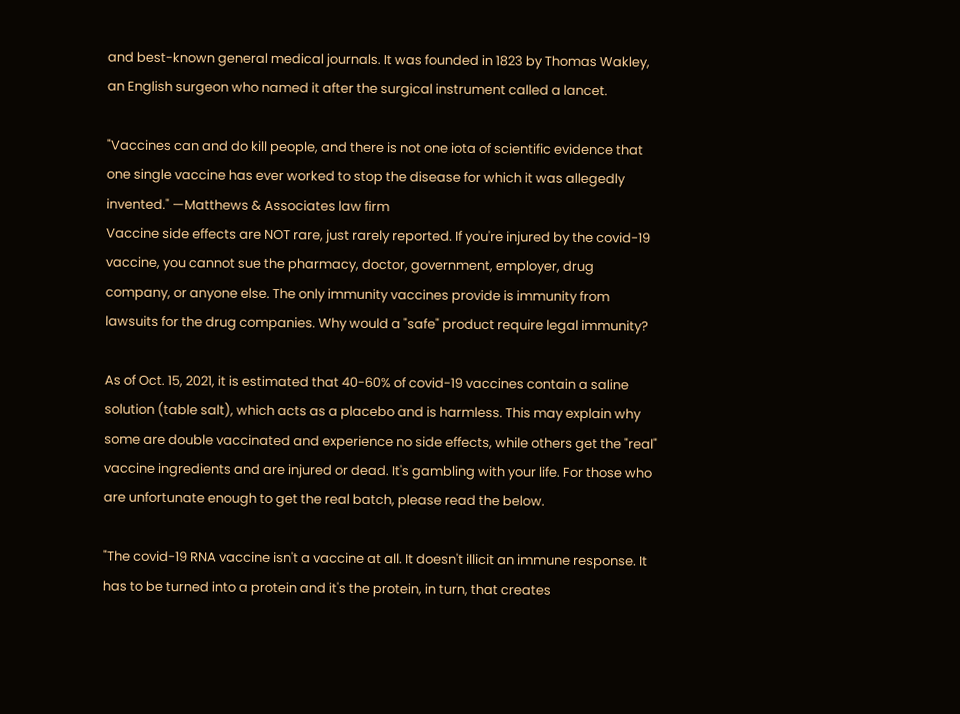and best-known general medical journals. It was founded in 1823 by Thomas Wakley, an English surgeon who named it after the surgical instrument called a lancet.

"Vaccines can and do kill people, and there is not one iota of scientific evidence that one single vaccine has ever worked to stop the disease for which it was allegedly invented." —Matthews & Associates law firm
Vaccine side effects are NOT rare, just rarely reported. If you're injured by the covid-19 vaccine, you cannot sue the pharmacy, doctor, government, employer, drug company, or anyone else. The only immunity vaccines provide is immunity from lawsuits for the drug companies. Why would a "safe" product require legal immunity?

As of Oct. 15, 2021, it is estimated that 40-60% of covid-19 vaccines contain a saline solution (table salt), which acts as a placebo and is harmless. This may explain why some are double vaccinated and experience no side effects, while others get the "real" vaccine ingredients and are injured or dead. It's gambling with your life. For those who are unfortunate enough to get the real batch, please read the below.

"The covid-19 RNA vaccine isn't a vaccine at all. It doesn't illicit an immune response. It has to be turned into a protein and it's the protein, in turn, that creates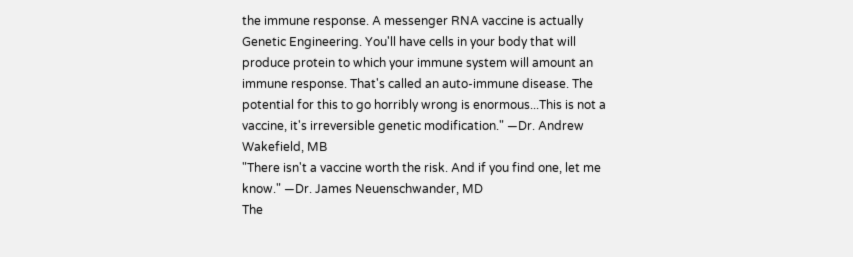the immune response. A messenger RNA vaccine is actually Genetic Engineering. You'll have cells in your body that will produce protein to which your immune system will amount an immune response. That's called an auto-immune disease. The potential for this to go horribly wrong is enormous...This is not a vaccine, it's irreversible genetic modification." —Dr. Andrew Wakefield, MB
"There isn't a vaccine worth the risk. And if you find one, let me know." —Dr. James Neuenschwander, MD
The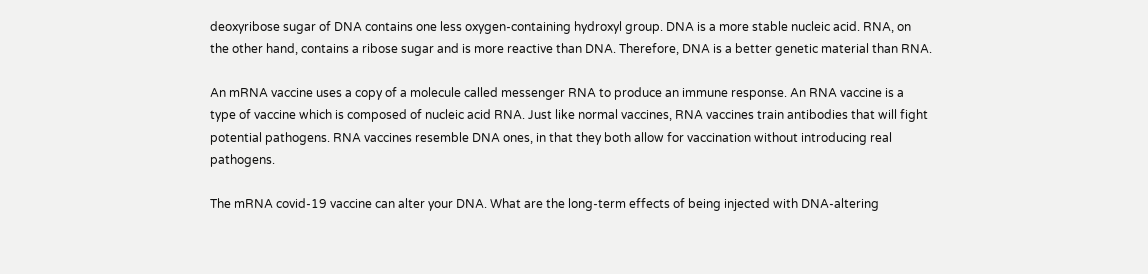deoxyribose sugar of DNA contains one less oxygen-containing hydroxyl group. DNA is a more stable nucleic acid. RNA, on the other hand, contains a ribose sugar and is more reactive than DNA. Therefore, DNA is a better genetic material than RNA.

An mRNA vaccine uses a copy of a molecule called messenger RNA to produce an immune response. An RNA vaccine is a type of vaccine which is composed of nucleic acid RNA. Just like normal vaccines, RNA vaccines train antibodies that will fight potential pathogens. RNA vaccines resemble DNA ones, in that they both allow for vaccination without introducing real pathogens.

The mRNA covid-19 vaccine can alter your DNA. What are the long-term effects of being injected with DNA-altering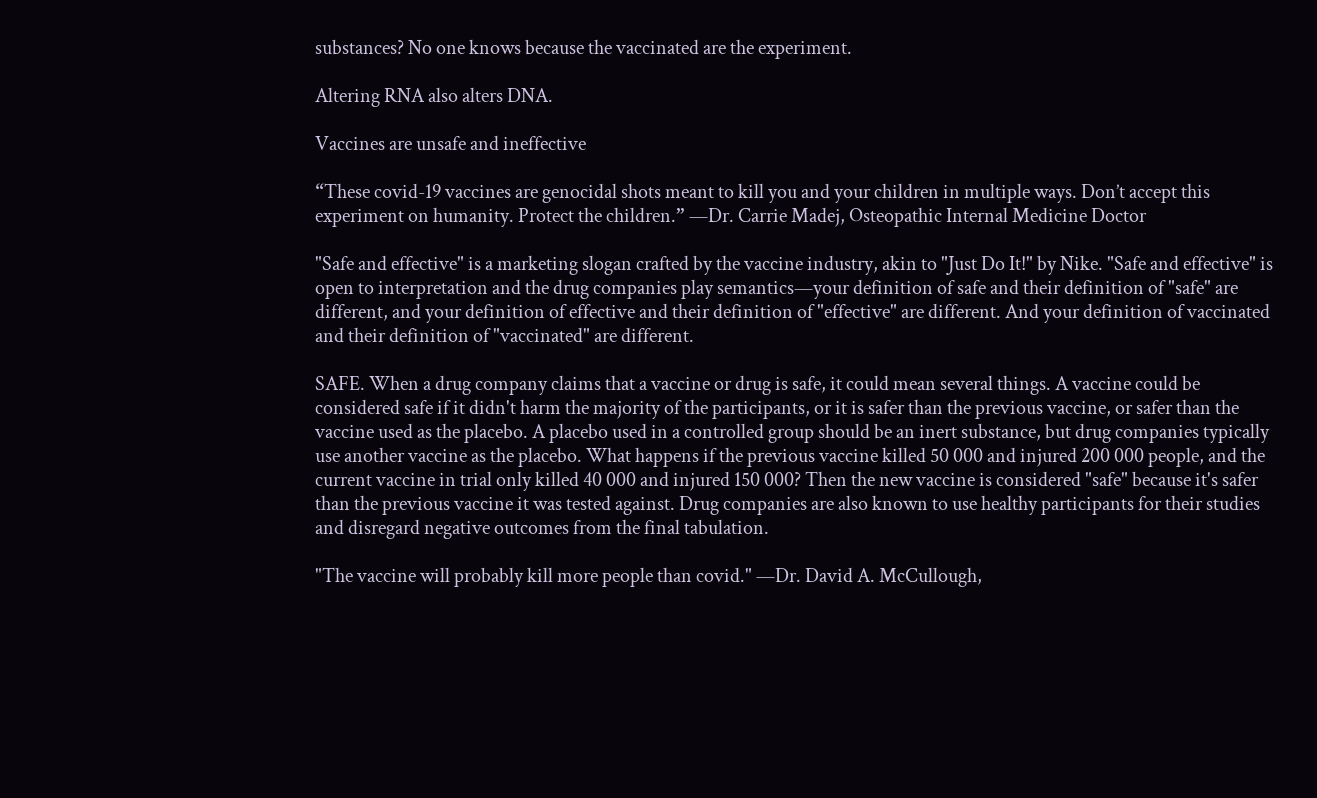substances? No one knows because the vaccinated are the experiment.

Altering RNA also alters DNA.

Vaccines are unsafe and ineffective

“These covid-19 vaccines are genocidal shots meant to kill you and your children in multiple ways. Don’t accept this experiment on humanity. Protect the children.” —Dr. Carrie Madej, Osteopathic Internal Medicine Doctor

"Safe and effective" is a marketing slogan crafted by the vaccine industry, akin to "Just Do It!" by Nike. "Safe and effective" is open to interpretation and the drug companies play semantics—your definition of safe and their definition of "safe" are different, and your definition of effective and their definition of "effective" are different. And your definition of vaccinated and their definition of "vaccinated" are different.

SAFE. When a drug company claims that a vaccine or drug is safe, it could mean several things. A vaccine could be considered safe if it didn't harm the majority of the participants, or it is safer than the previous vaccine, or safer than the vaccine used as the placebo. A placebo used in a controlled group should be an inert substance, but drug companies typically use another vaccine as the placebo. What happens if the previous vaccine killed 50 000 and injured 200 000 people, and the current vaccine in trial only killed 40 000 and injured 150 000? Then the new vaccine is considered "safe" because it's safer than the previous vaccine it was tested against. Drug companies are also known to use healthy participants for their studies and disregard negative outcomes from the final tabulation.

"The vaccine will probably kill more people than covid." —Dr. David A. McCullough,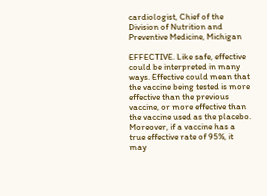cardiologist, Chief of the Division of Nutrition and Preventive Medicine, Michigan

EFFECTIVE. Like safe, effective could be interpreted in many ways. Effective could mean that the vaccine being tested is more effective than the previous vaccine, or more effective than the vaccine used as the placebo. Moreover, if a vaccine has a true effective rate of 95%, it may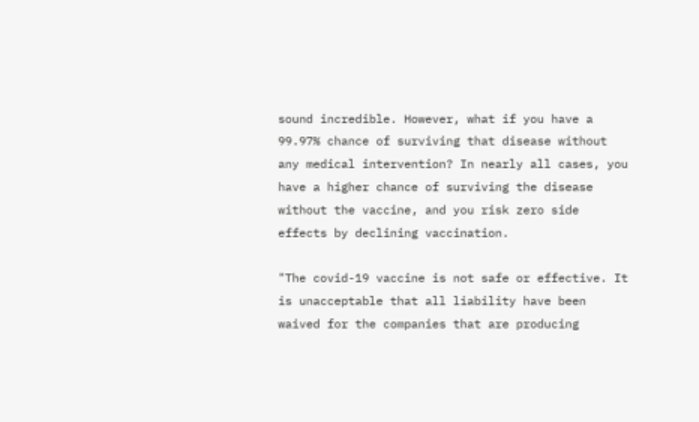sound incredible. However, what if you have a 99.97% chance of surviving that disease without any medical intervention? In nearly all cases, you have a higher chance of surviving the disease without the vaccine, and you risk zero side effects by declining vaccination.

"The covid-19 vaccine is not safe or effective. It is unacceptable that all liability have been waived for the companies that are producing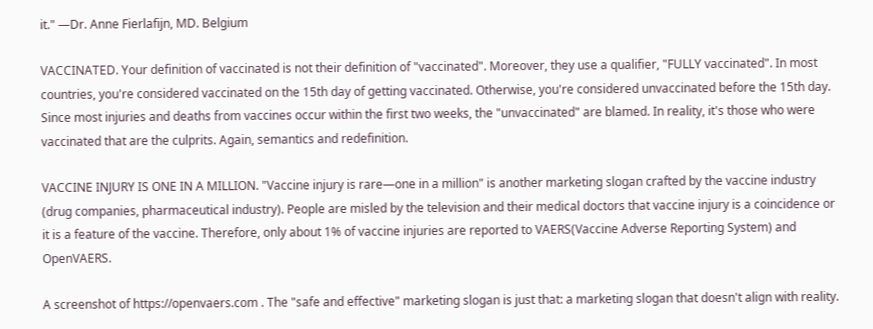it." —Dr. Anne Fierlafijn, MD. Belgium

VACCINATED. Your definition of vaccinated is not their definition of "vaccinated". Moreover, they use a qualifier, "FULLY vaccinated". In most countries, you're considered vaccinated on the 15th day of getting vaccinated. Otherwise, you're considered unvaccinated before the 15th day. Since most injuries and deaths from vaccines occur within the first two weeks, the "unvaccinated" are blamed. In reality, it's those who were vaccinated that are the culprits. Again, semantics and redefinition.

VACCINE INJURY IS ONE IN A MILLION. "Vaccine injury is rare—one in a million" is another marketing slogan crafted by the vaccine industry (drug companies, pharmaceutical industry). People are misled by the television and their medical doctors that vaccine injury is a coincidence or it is a feature of the vaccine. Therefore, only about 1% of vaccine injuries are reported to VAERS(Vaccine Adverse Reporting System) and OpenVAERS.

A screenshot of https://openvaers.com . The "safe and effective" marketing slogan is just that: a marketing slogan that doesn't align with reality.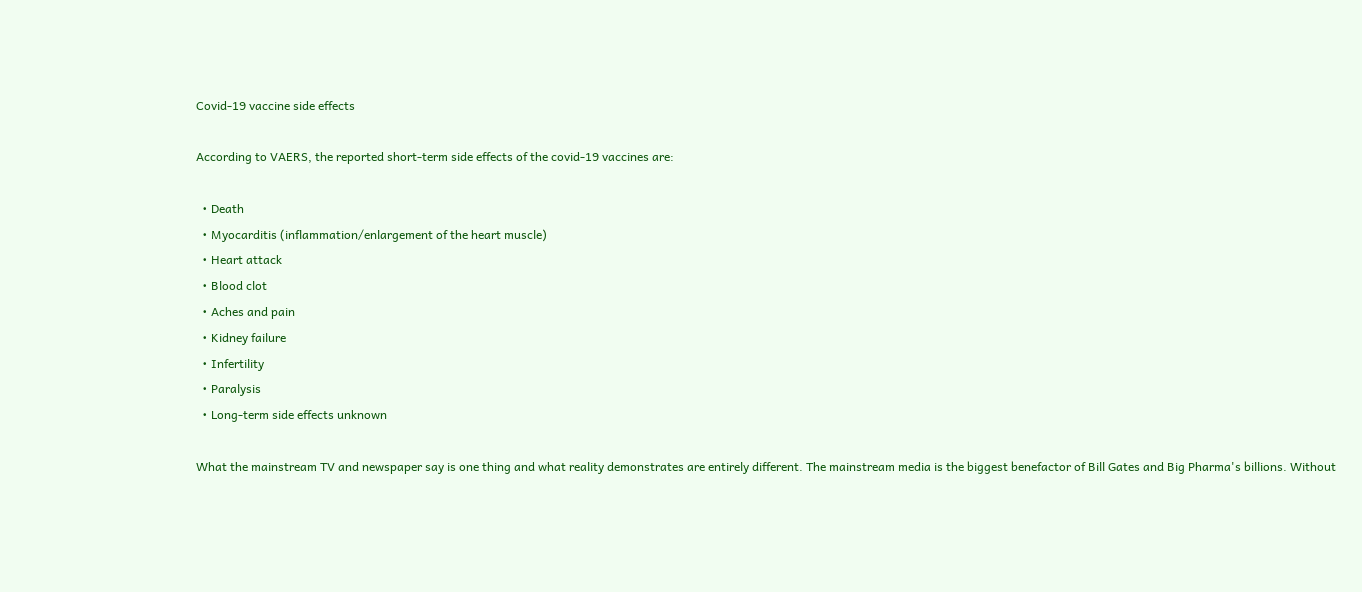Covid-19 vaccine side effects

According to VAERS, the reported short-term side effects of the covid-19 vaccines are:

  • Death
  • Myocarditis (inflammation/enlargement of the heart muscle)
  • Heart attack
  • Blood clot
  • Aches and pain
  • Kidney failure
  • Infertility
  • Paralysis
  • Long-term side effects unknown

What the mainstream TV and newspaper say is one thing and what reality demonstrates are entirely different. The mainstream media is the biggest benefactor of Bill Gates and Big Pharma's billions. Without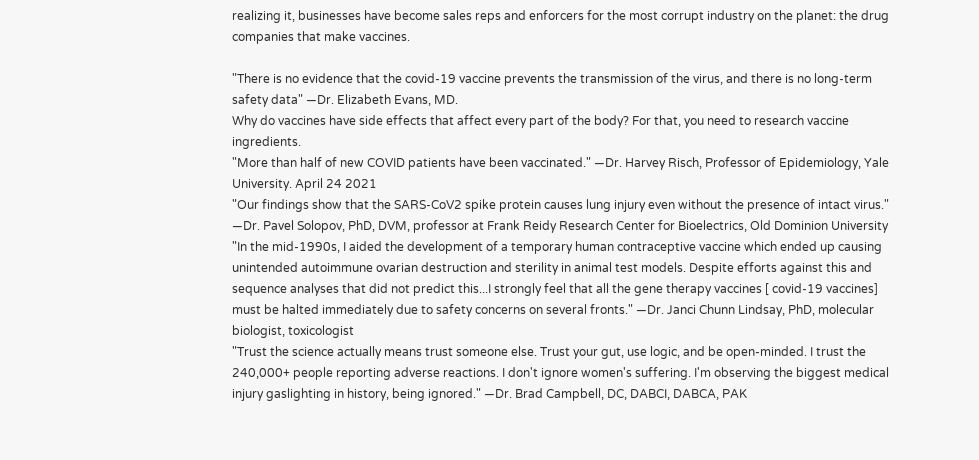realizing it, businesses have become sales reps and enforcers for the most corrupt industry on the planet: the drug companies that make vaccines.

"There is no evidence that the covid-19 vaccine prevents the transmission of the virus, and there is no long-term safety data" —Dr. Elizabeth Evans, MD.
Why do vaccines have side effects that affect every part of the body? For that, you need to research vaccine ingredients.
"More than half of new COVID patients have been vaccinated." —Dr. Harvey Risch, Professor of Epidemiology, Yale University. April 24 2021
"Our findings show that the SARS-CoV2 spike protein causes lung injury even without the presence of intact virus." —Dr. Pavel Solopov, PhD, DVM, professor at Frank Reidy Research Center for Bioelectrics, Old Dominion University
"In the mid-1990s, I aided the development of a temporary human contraceptive vaccine which ended up causing unintended autoimmune ovarian destruction and sterility in animal test models. Despite efforts against this and sequence analyses that did not predict this...I strongly feel that all the gene therapy vaccines [ covid-19 vaccines] must be halted immediately due to safety concerns on several fronts." —Dr. Janci Chunn Lindsay, PhD, molecular biologist, toxicologist
"Trust the science actually means trust someone else. Trust your gut, use logic, and be open-minded. I trust the 240,000+ people reporting adverse reactions. I don't ignore women's suffering. I'm observing the biggest medical injury gaslighting in history, being ignored." —Dr. Brad Campbell, DC, DABCI, DABCA, PAK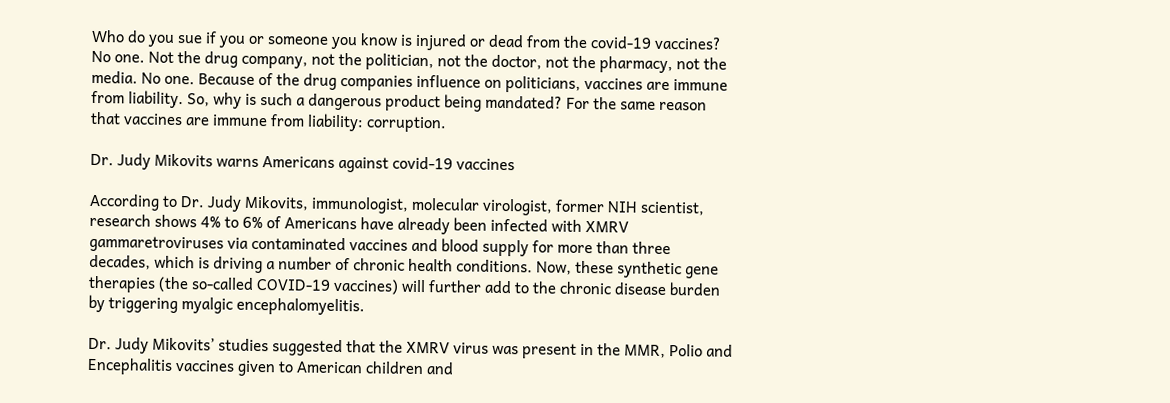Who do you sue if you or someone you know is injured or dead from the covid-19 vaccines? No one. Not the drug company, not the politician, not the doctor, not the pharmacy, not the media. No one. Because of the drug companies influence on politicians, vaccines are immune from liability. So, why is such a dangerous product being mandated? For the same reason that vaccines are immune from liability: corruption.

Dr. Judy Mikovits warns Americans against covid-19 vaccines

According to Dr. Judy Mikovits, immunologist, molecular virologist, former NIH scientist, research shows 4% to 6% of Americans have already been infected with XMRV gammaretroviruses via contaminated vaccines and blood supply for more than three decades, which is driving a number of chronic health conditions. Now, these synthetic gene therapies (the so-called COVID-19 vaccines) will further add to the chronic disease burden by triggering myalgic encephalomyelitis.

Dr. Judy Mikovits’ studies suggested that the XMRV virus was present in the MMR, Polio and Encephalitis vaccines given to American children and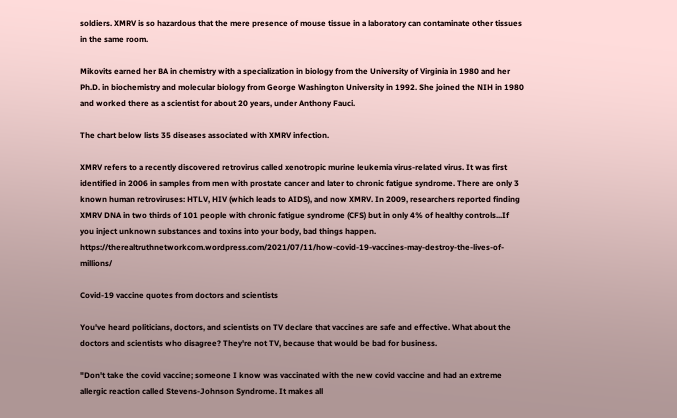soldiers. XMRV is so hazardous that the mere presence of mouse tissue in a laboratory can contaminate other tissues in the same room.

Mikovits earned her BA in chemistry with a specialization in biology from the University of Virginia in 1980 and her Ph.D. in biochemistry and molecular biology from George Washington University in 1992. She joined the NIH in 1980 and worked there as a scientist for about 20 years, under Anthony Fauci.

The chart below lists 35 diseases associated with XMRV infection.

XMRV refers to a recently discovered retrovirus called xenotropic murine leukemia virus-related virus. It was first identified in 2006 in samples from men with prostate cancer and later to chronic fatigue syndrome. There are only 3 known human retroviruses: HTLV, HIV (which leads to AIDS), and now XMRV. In 2009, researchers reported finding XMRV DNA in two thirds of 101 people with chronic fatigue syndrome (CFS) but in only 4% of healthy controls...If you inject unknown substances and toxins into your body, bad things happen. https://therealtruthnetworkcom.wordpress.com/2021/07/11/how-covid-19-vaccines-may-destroy-the-lives-of-millions/

Covid-19 vaccine quotes from doctors and scientists

You've heard politicians, doctors, and scientists on TV declare that vaccines are safe and effective. What about the doctors and scientists who disagree? They're not TV, because that would be bad for business.

"Don't take the covid vaccine; someone I know was vaccinated with the new covid vaccine and had an extreme allergic reaction called Stevens-Johnson Syndrome. It makes all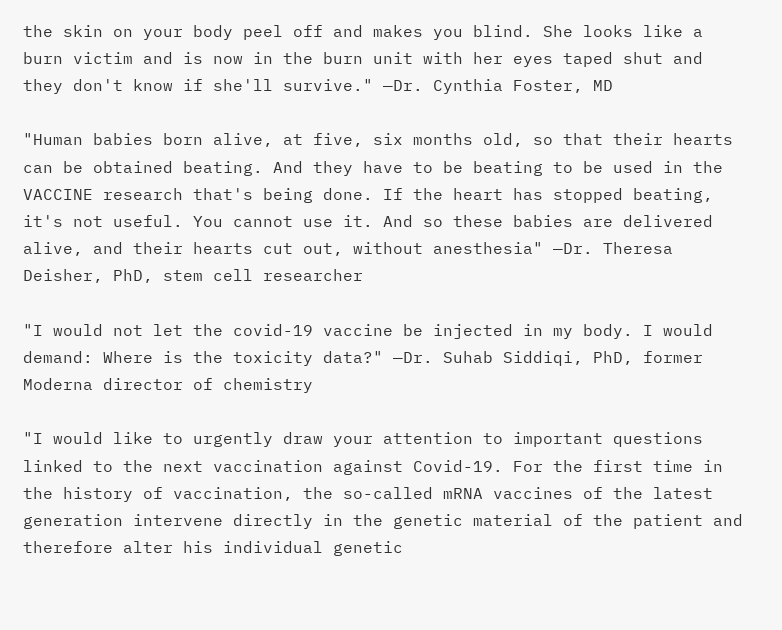the skin on your body peel off and makes you blind. She looks like a burn victim and is now in the burn unit with her eyes taped shut and they don't know if she'll survive." —Dr. Cynthia Foster, MD

"Human babies born alive, at five, six months old, so that their hearts can be obtained beating. And they have to be beating to be used in the VACCINE research that's being done. If the heart has stopped beating, it's not useful. You cannot use it. And so these babies are delivered alive, and their hearts cut out, without anesthesia" —Dr. Theresa Deisher, PhD, stem cell researcher

"I would not let the covid-19 vaccine be injected in my body. I would demand: Where is the toxicity data?" —Dr. Suhab Siddiqi, PhD, former Moderna director of chemistry

"I would like to urgently draw your attention to important questions linked to the next vaccination against Covid-19. For the first time in the history of vaccination, the so-called mRNA vaccines of the latest generation intervene directly in the genetic material of the patient and therefore alter his individual genetic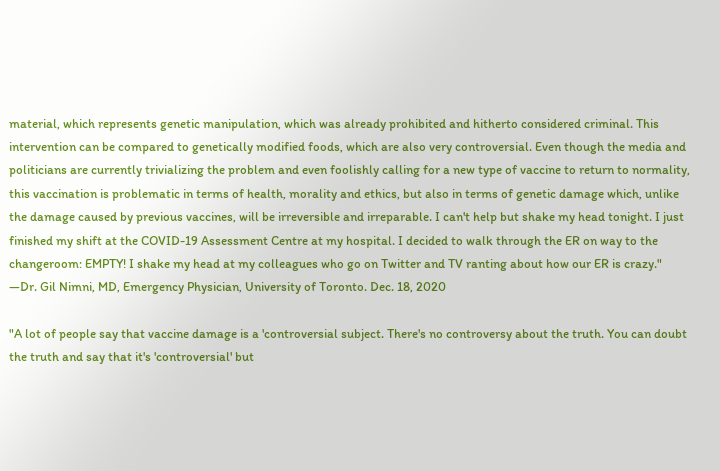material, which represents genetic manipulation, which was already prohibited and hitherto considered criminal. This intervention can be compared to genetically modified foods, which are also very controversial. Even though the media and politicians are currently trivializing the problem and even foolishly calling for a new type of vaccine to return to normality, this vaccination is problematic in terms of health, morality and ethics, but also in terms of genetic damage which, unlike the damage caused by previous vaccines, will be irreversible and irreparable. I can't help but shake my head tonight. I just finished my shift at the COVID-19 Assessment Centre at my hospital. I decided to walk through the ER on way to the changeroom: EMPTY! I shake my head at my colleagues who go on Twitter and TV ranting about how our ER is crazy." —Dr. Gil Nimni, MD, Emergency Physician, University of Toronto. Dec. 18, 2020

"A lot of people say that vaccine damage is a 'controversial subject. There's no controversy about the truth. You can doubt the truth and say that it's 'controversial' but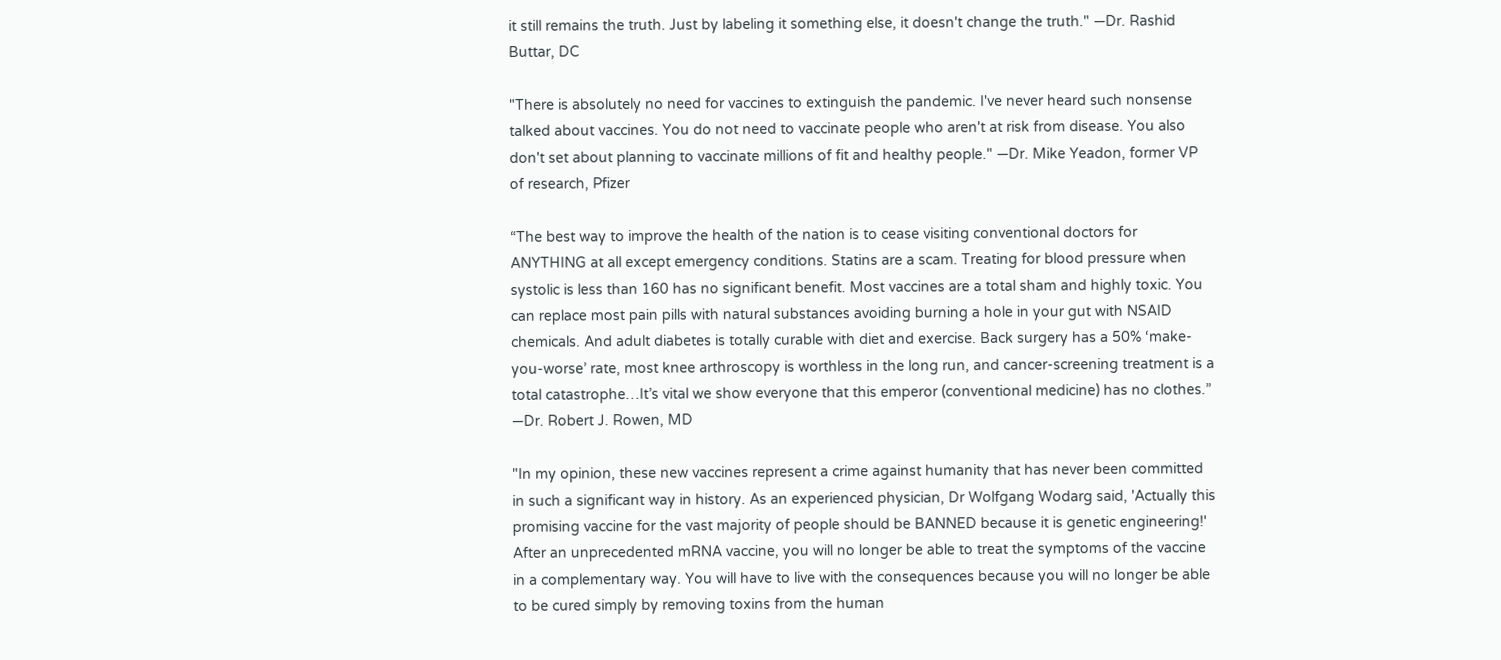it still remains the truth. Just by labeling it something else, it doesn't change the truth." —Dr. Rashid Buttar, DC

"There is absolutely no need for vaccines to extinguish the pandemic. I've never heard such nonsense talked about vaccines. You do not need to vaccinate people who aren't at risk from disease. You also don't set about planning to vaccinate millions of fit and healthy people." —Dr. Mike Yeadon, former VP of research, Pfizer

“The best way to improve the health of the nation is to cease visiting conventional doctors for ANYTHING at all except emergency conditions. Statins are a scam. Treating for blood pressure when systolic is less than 160 has no significant benefit. Most vaccines are a total sham and highly toxic. You can replace most pain pills with natural substances avoiding burning a hole in your gut with NSAID chemicals. And adult diabetes is totally curable with diet and exercise. Back surgery has a 50% ‘make-you-worse’ rate, most knee arthroscopy is worthless in the long run, and cancer-screening treatment is a total catastrophe…It’s vital we show everyone that this emperor (conventional medicine) has no clothes.” —Dr. Robert J. Rowen, MD

"In my opinion, these new vaccines represent a crime against humanity that has never been committed in such a significant way in history. As an experienced physician, Dr Wolfgang Wodarg said, 'Actually this promising vaccine for the vast majority of people should be BANNED because it is genetic engineering!' After an unprecedented mRNA vaccine, you will no longer be able to treat the symptoms of the vaccine in a complementary way. You will have to live with the consequences because you will no longer be able to be cured simply by removing toxins from the human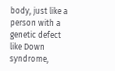body, just like a person with a genetic defect like Down syndrome,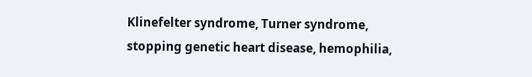Klinefelter syndrome, Turner syndrome, stopping genetic heart disease, hemophilia,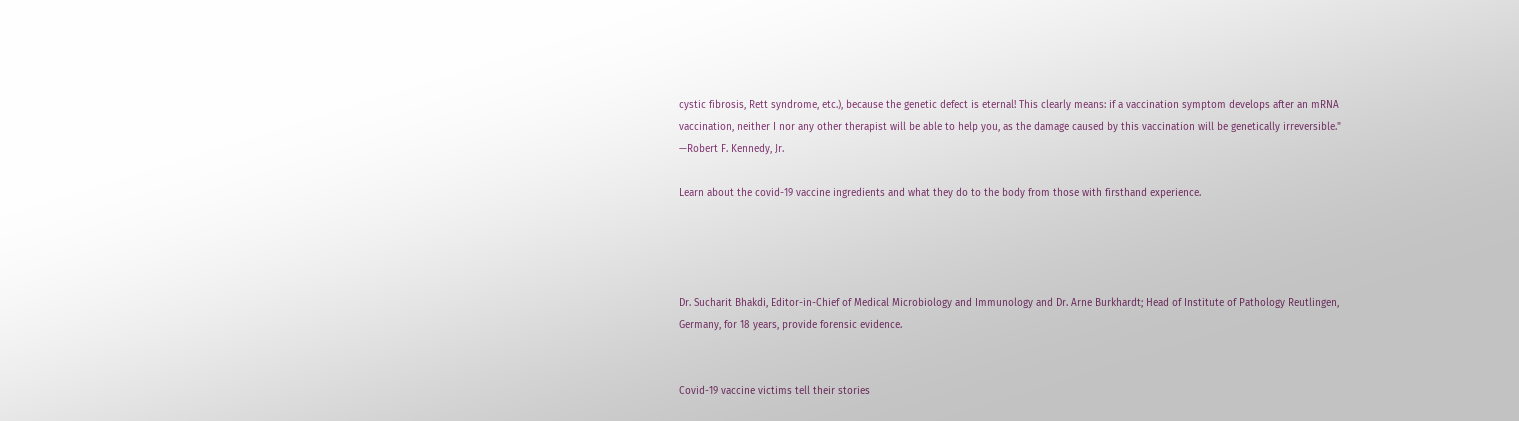cystic fibrosis, Rett syndrome, etc.), because the genetic defect is eternal! This clearly means: if a vaccination symptom develops after an mRNA vaccination, neither I nor any other therapist will be able to help you, as the damage caused by this vaccination will be genetically irreversible." —Robert F. Kennedy, Jr.

Learn about the covid-19 vaccine ingredients and what they do to the body from those with firsthand experience.




Dr. Sucharit Bhakdi, Editor-in-Chief of Medical Microbiology and Immunology and Dr. Arne Burkhardt; Head of Institute of Pathology Reutlingen, Germany, for 18 years, provide forensic evidence.


Covid-19 vaccine victims tell their stories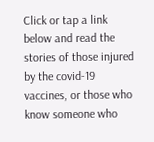Click or tap a link below and read the stories of those injured by the covid-19 vaccines, or those who know someone who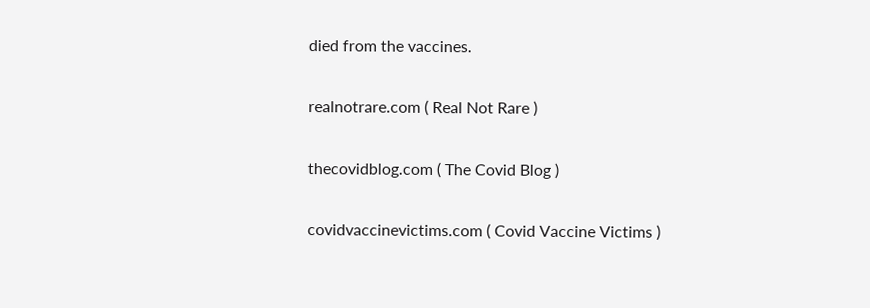died from the vaccines.

realnotrare.com ( Real Not Rare )

thecovidblog.com ( The Covid Blog )

covidvaccinevictims.com ( Covid Vaccine Victims )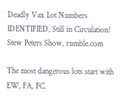Deadly Vax Lot Numbers IDENTIFIED, Still in Circulation! Stew Peters Show, rumble.com

The most dangerous lots start with EW, FA, FC.